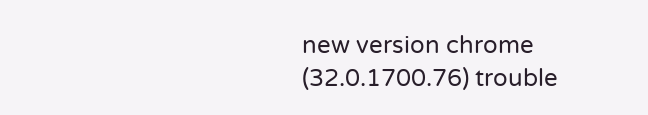new version chrome (32.0.1700.76) trouble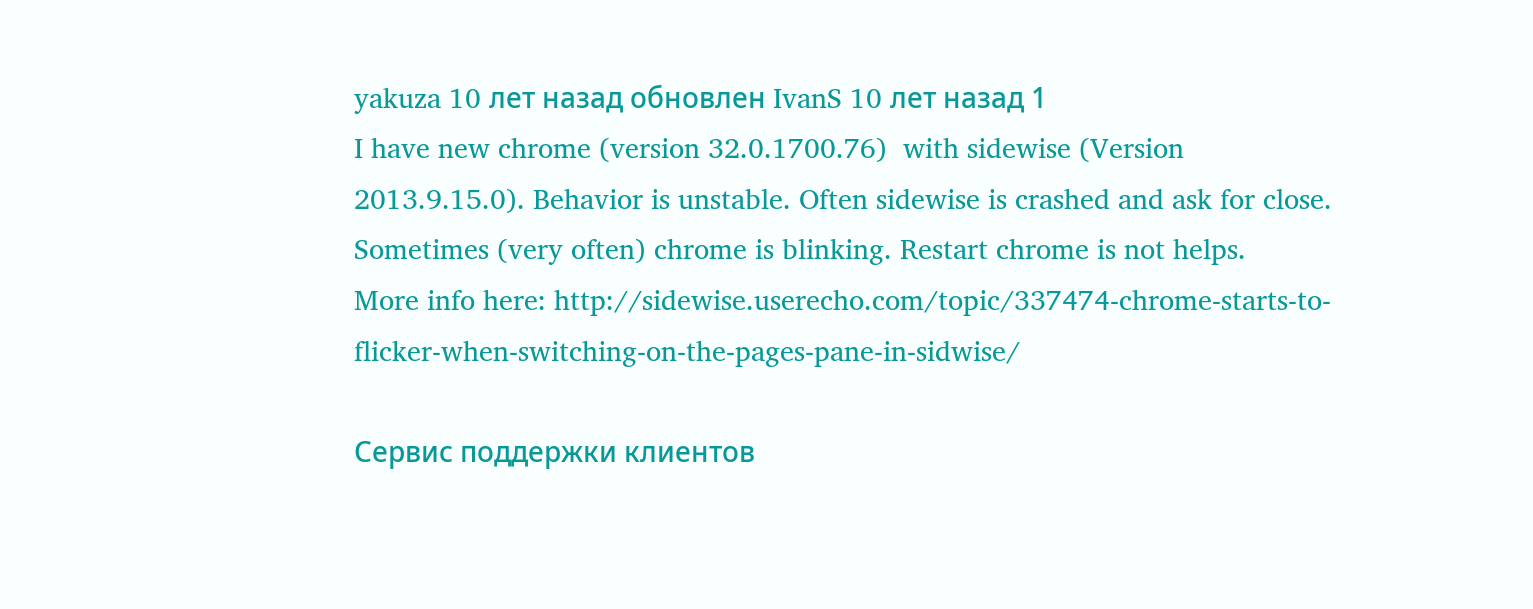yakuza 10 лет назад обновлен IvanS 10 лет назад 1
I have new chrome (version 32.0.1700.76)  with sidewise (Version 2013.9.15.0). Behavior is unstable. Often sidewise is crashed and ask for close. Sometimes (very often) chrome is blinking. Restart chrome is not helps.
More info here: http://sidewise.userecho.com/topic/337474-chrome-starts-to-flicker-when-switching-on-the-pages-pane-in-sidwise/

Сервис поддержки клиентов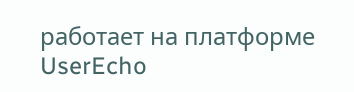работает на платформе UserEcho